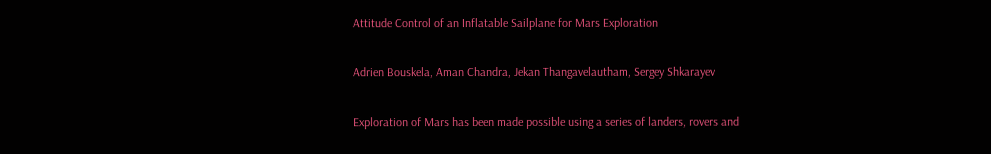Attitude Control of an Inflatable Sailplane for Mars Exploration

Adrien Bouskela, Aman Chandra, Jekan Thangavelautham, Sergey Shkarayev

Exploration of Mars has been made possible using a series of landers, rovers and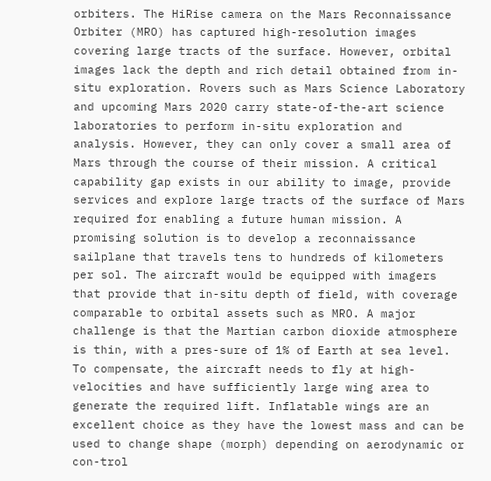orbiters. The HiRise camera on the Mars Reconnaissance Orbiter (MRO) has captured high-resolution images covering large tracts of the surface. However, orbital images lack the depth and rich detail obtained from in-situ exploration. Rovers such as Mars Science Laboratory and upcoming Mars 2020 carry state-of-the-art science laboratories to perform in-situ exploration and analysis. However, they can only cover a small area of Mars through the course of their mission. A critical capability gap exists in our ability to image, provide services and explore large tracts of the surface of Mars required for enabling a future human mission. A promising solution is to develop a reconnaissance sailplane that travels tens to hundreds of kilometers per sol. The aircraft would be equipped with imagers that provide that in-situ depth of field, with coverage comparable to orbital assets such as MRO. A major challenge is that the Martian carbon dioxide atmosphere is thin, with a pres-sure of 1% of Earth at sea level. To compensate, the aircraft needs to fly at high-velocities and have sufficiently large wing area to generate the required lift. Inflatable wings are an excellent choice as they have the lowest mass and can be used to change shape (morph) depending on aerodynamic or con-trol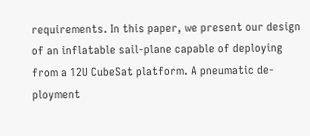requirements. In this paper, we present our design of an inflatable sail-plane capable of deploying from a 12U CubeSat platform. A pneumatic de-ployment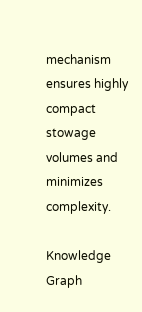mechanism ensures highly compact stowage volumes and minimizes complexity.

Knowledge Graph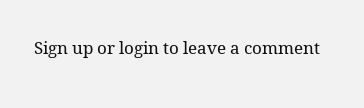Sign up or login to leave a comment